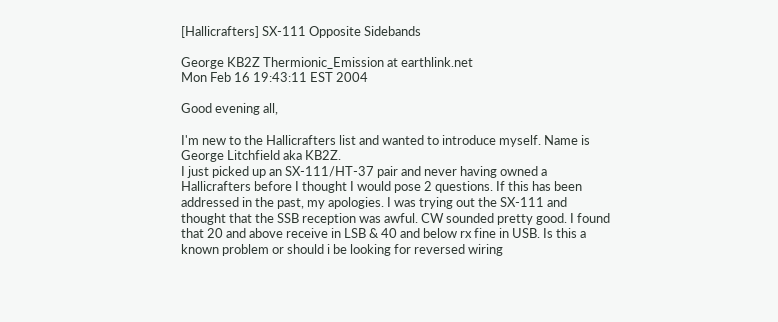[Hallicrafters] SX-111 Opposite Sidebands

George KB2Z Thermionic_Emission at earthlink.net
Mon Feb 16 19:43:11 EST 2004

Good evening all,

I'm new to the Hallicrafters list and wanted to introduce myself. Name is
George Litchfield aka KB2Z.
I just picked up an SX-111/HT-37 pair and never having owned a
Hallicrafters before I thought I would pose 2 questions. If this has been
addressed in the past, my apologies. I was trying out the SX-111 and
thought that the SSB reception was awful. CW sounded pretty good. I found
that 20 and above receive in LSB & 40 and below rx fine in USB. Is this a
known problem or should i be looking for reversed wiring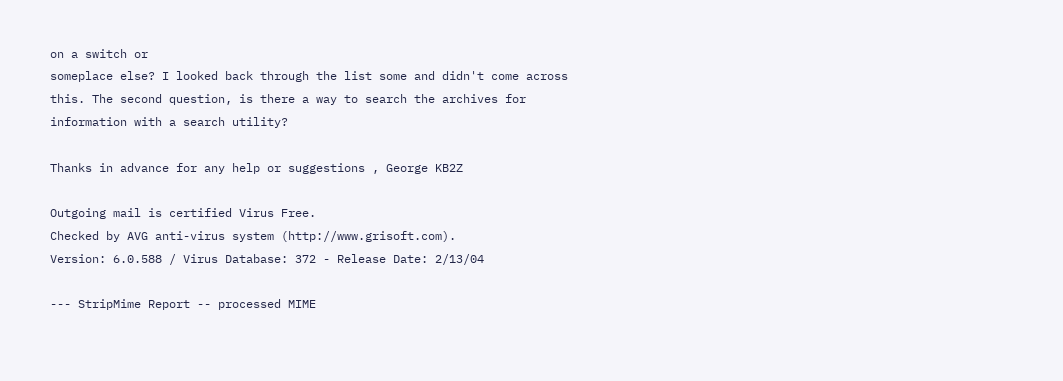on a switch or
someplace else? I looked back through the list some and didn't come across
this. The second question, is there a way to search the archives for
information with a search utility?

Thanks in advance for any help or suggestions , George KB2Z

Outgoing mail is certified Virus Free.
Checked by AVG anti-virus system (http://www.grisoft.com).
Version: 6.0.588 / Virus Database: 372 - Release Date: 2/13/04

--- StripMime Report -- processed MIME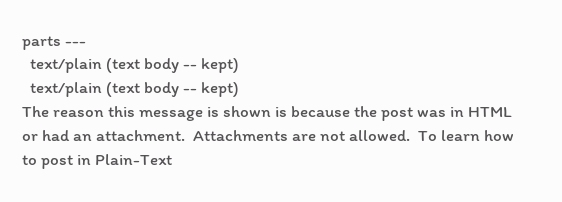parts ---
  text/plain (text body -- kept)
  text/plain (text body -- kept)
The reason this message is shown is because the post was in HTML
or had an attachment.  Attachments are not allowed.  To learn how
to post in Plain-Text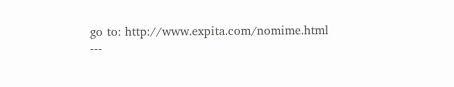go to: http://www.expita.com/nomime.html  ---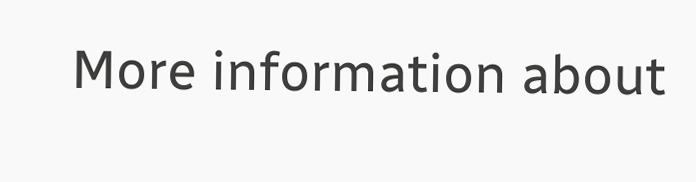More information about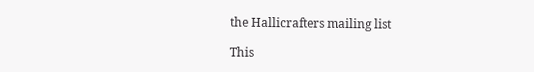the Hallicrafters mailing list

This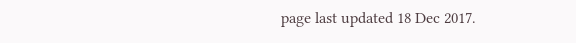page last updated 18 Dec 2017.